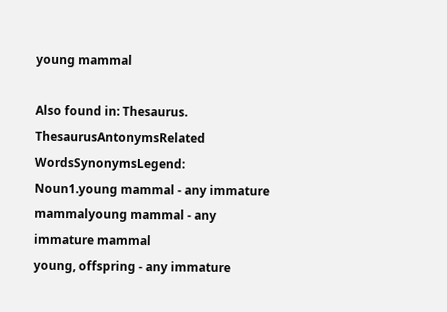young mammal

Also found in: Thesaurus.
ThesaurusAntonymsRelated WordsSynonymsLegend:
Noun1.young mammal - any immature mammalyoung mammal - any immature mammal
young, offspring - any immature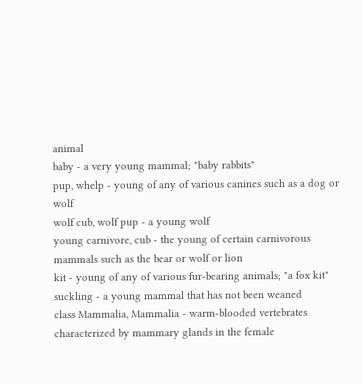animal
baby - a very young mammal; "baby rabbits"
pup, whelp - young of any of various canines such as a dog or wolf
wolf cub, wolf pup - a young wolf
young carnivore, cub - the young of certain carnivorous mammals such as the bear or wolf or lion
kit - young of any of various fur-bearing animals; "a fox kit"
suckling - a young mammal that has not been weaned
class Mammalia, Mammalia - warm-blooded vertebrates characterized by mammary glands in the female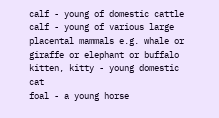calf - young of domestic cattle
calf - young of various large placental mammals e.g. whale or giraffe or elephant or buffalo
kitten, kitty - young domestic cat
foal - a young horse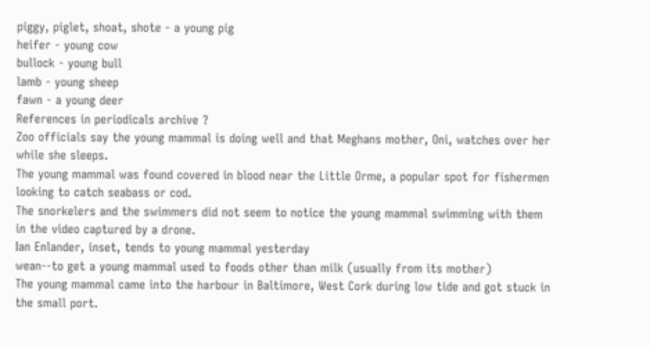piggy, piglet, shoat, shote - a young pig
heifer - young cow
bullock - young bull
lamb - young sheep
fawn - a young deer
References in periodicals archive ?
Zoo officials say the young mammal is doing well and that Meghans mother, Oni, watches over her while she sleeps.
The young mammal was found covered in blood near the Little Orme, a popular spot for fishermen looking to catch seabass or cod.
The snorkelers and the swimmers did not seem to notice the young mammal swimming with them in the video captured by a drone.
Ian Enlander, inset, tends to young mammal yesterday
wean--to get a young mammal used to foods other than milk (usually from its mother)
The young mammal came into the harbour in Baltimore, West Cork during low tide and got stuck in the small port.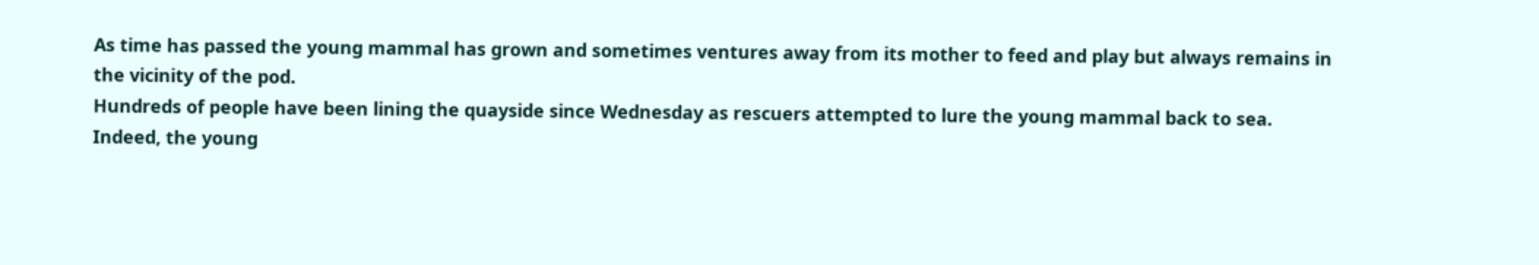As time has passed the young mammal has grown and sometimes ventures away from its mother to feed and play but always remains in the vicinity of the pod.
Hundreds of people have been lining the quayside since Wednesday as rescuers attempted to lure the young mammal back to sea.
Indeed, the young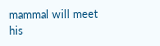mammal will meet his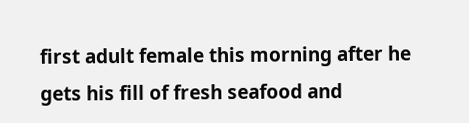first adult female this morning after he gets his fill of fresh seafood and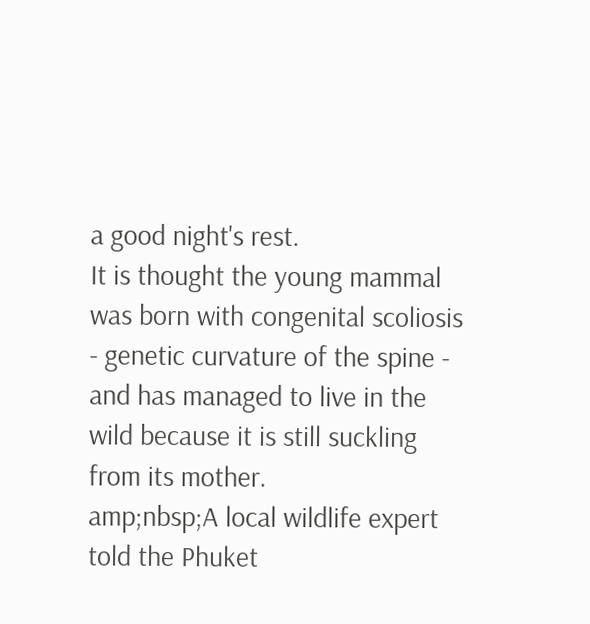a good night's rest.
It is thought the young mammal was born with congenital scoliosis - genetic curvature of the spine - and has managed to live in the wild because it is still suckling from its mother.
amp;nbsp;A local wildlife expert told the Phuket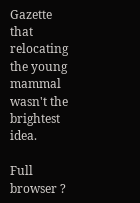Gazette that relocating the young mammal wasn't the brightest idea.

Full browser ?